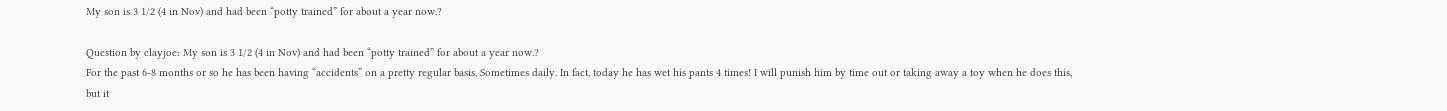My son is 3 1/2 (4 in Nov) and had been “potty trained” for about a year now.?

Question by clayjoe: My son is 3 1/2 (4 in Nov) and had been “potty trained” for about a year now.?
For the past 6-8 months or so he has been having “accidents” on a pretty regular basis. Sometimes daily. In fact, today he has wet his pants 4 times! I will punish him by time out or taking away a toy when he does this, but it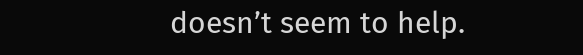doesn’t seem to help.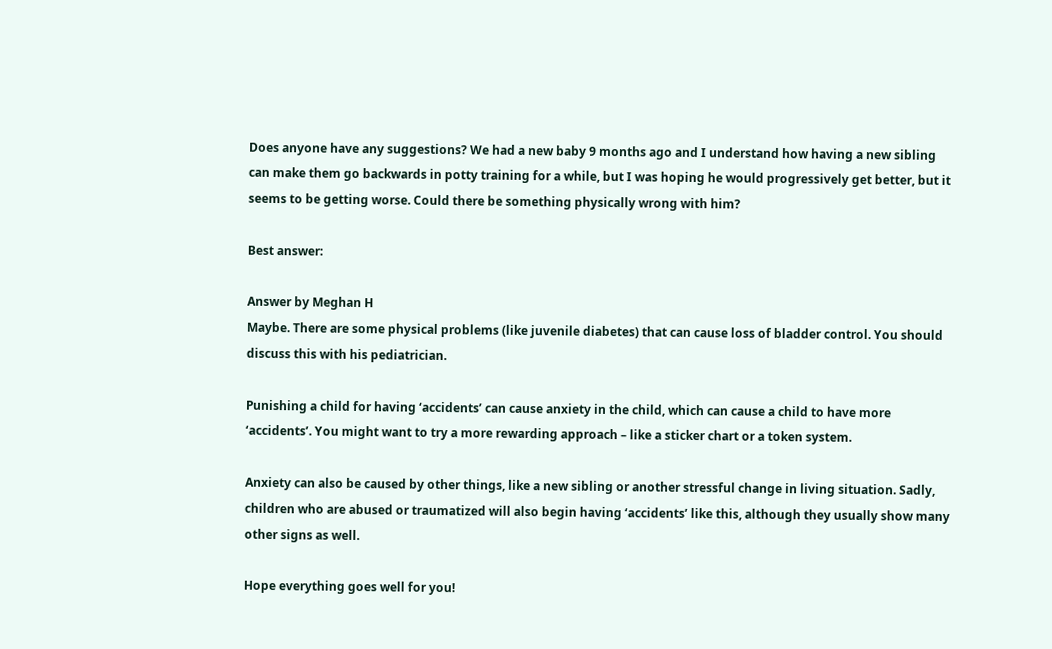Does anyone have any suggestions? We had a new baby 9 months ago and I understand how having a new sibling can make them go backwards in potty training for a while, but I was hoping he would progressively get better, but it seems to be getting worse. Could there be something physically wrong with him?

Best answer:

Answer by Meghan H
Maybe. There are some physical problems (like juvenile diabetes) that can cause loss of bladder control. You should discuss this with his pediatrician.

Punishing a child for having ‘accidents’ can cause anxiety in the child, which can cause a child to have more ‘accidents’. You might want to try a more rewarding approach – like a sticker chart or a token system.

Anxiety can also be caused by other things, like a new sibling or another stressful change in living situation. Sadly, children who are abused or traumatized will also begin having ‘accidents’ like this, although they usually show many other signs as well.

Hope everything goes well for you!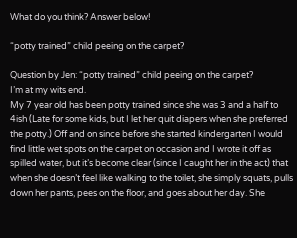What do you think? Answer below!

“potty trained” child peeing on the carpet?

Question by Jen: “potty trained” child peeing on the carpet?
I’m at my wits end.
My 7 year old has been potty trained since she was 3 and a half to 4ish (Late for some kids, but I let her quit diapers when she preferred the potty.) Off and on since before she started kindergarten I would find little wet spots on the carpet on occasion and I wrote it off as spilled water, but it’s become clear (since I caught her in the act) that when she doesn’t feel like walking to the toilet, she simply squats, pulls down her pants, pees on the floor, and goes about her day. She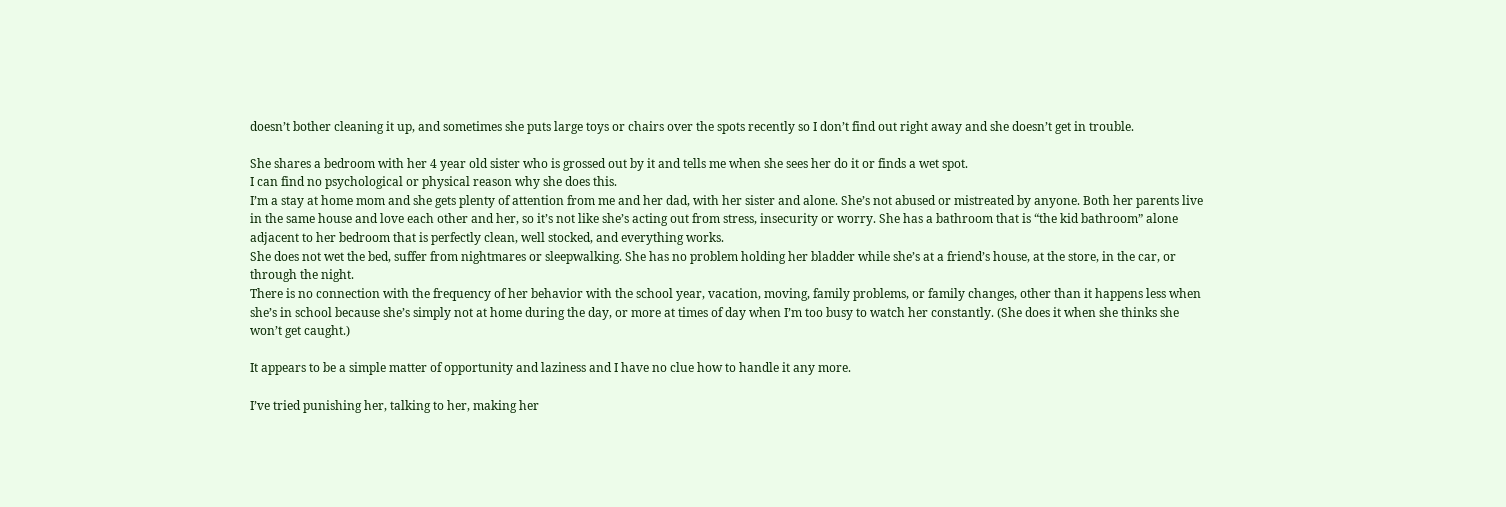doesn’t bother cleaning it up, and sometimes she puts large toys or chairs over the spots recently so I don’t find out right away and she doesn’t get in trouble.

She shares a bedroom with her 4 year old sister who is grossed out by it and tells me when she sees her do it or finds a wet spot.
I can find no psychological or physical reason why she does this.
I’m a stay at home mom and she gets plenty of attention from me and her dad, with her sister and alone. She’s not abused or mistreated by anyone. Both her parents live in the same house and love each other and her, so it’s not like she’s acting out from stress, insecurity or worry. She has a bathroom that is “the kid bathroom” alone adjacent to her bedroom that is perfectly clean, well stocked, and everything works.
She does not wet the bed, suffer from nightmares or sleepwalking. She has no problem holding her bladder while she’s at a friend’s house, at the store, in the car, or through the night.
There is no connection with the frequency of her behavior with the school year, vacation, moving, family problems, or family changes, other than it happens less when she’s in school because she’s simply not at home during the day, or more at times of day when I’m too busy to watch her constantly. (She does it when she thinks she won’t get caught.)

It appears to be a simple matter of opportunity and laziness and I have no clue how to handle it any more.

I’ve tried punishing her, talking to her, making her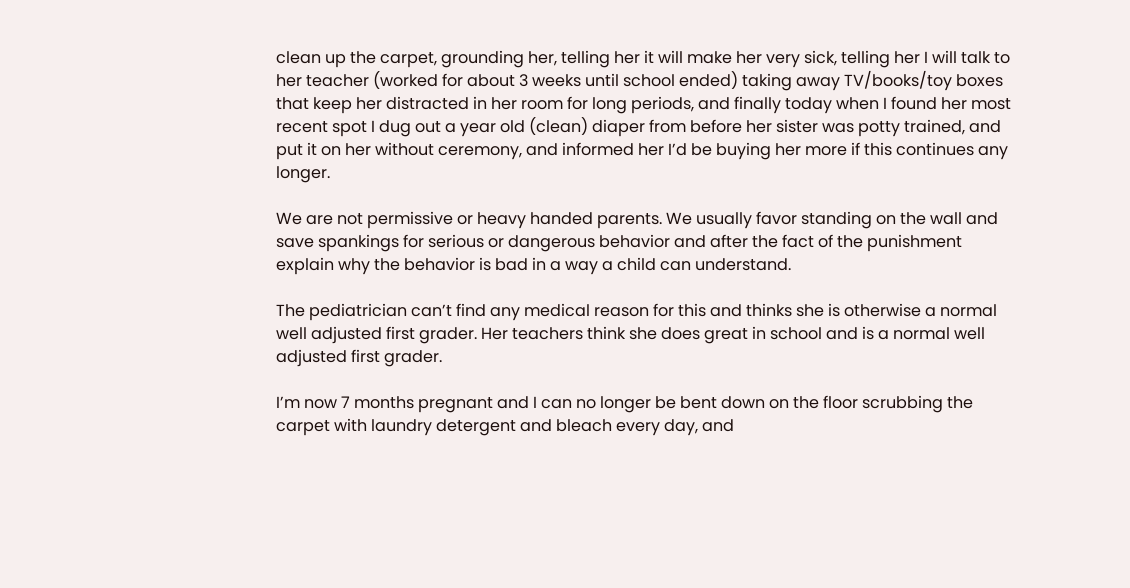clean up the carpet, grounding her, telling her it will make her very sick, telling her I will talk to her teacher (worked for about 3 weeks until school ended) taking away TV/books/toy boxes that keep her distracted in her room for long periods, and finally today when I found her most recent spot I dug out a year old (clean) diaper from before her sister was potty trained, and put it on her without ceremony, and informed her I’d be buying her more if this continues any longer.

We are not permissive or heavy handed parents. We usually favor standing on the wall and save spankings for serious or dangerous behavior and after the fact of the punishment explain why the behavior is bad in a way a child can understand.

The pediatrician can’t find any medical reason for this and thinks she is otherwise a normal well adjusted first grader. Her teachers think she does great in school and is a normal well adjusted first grader.

I’m now 7 months pregnant and I can no longer be bent down on the floor scrubbing the carpet with laundry detergent and bleach every day, and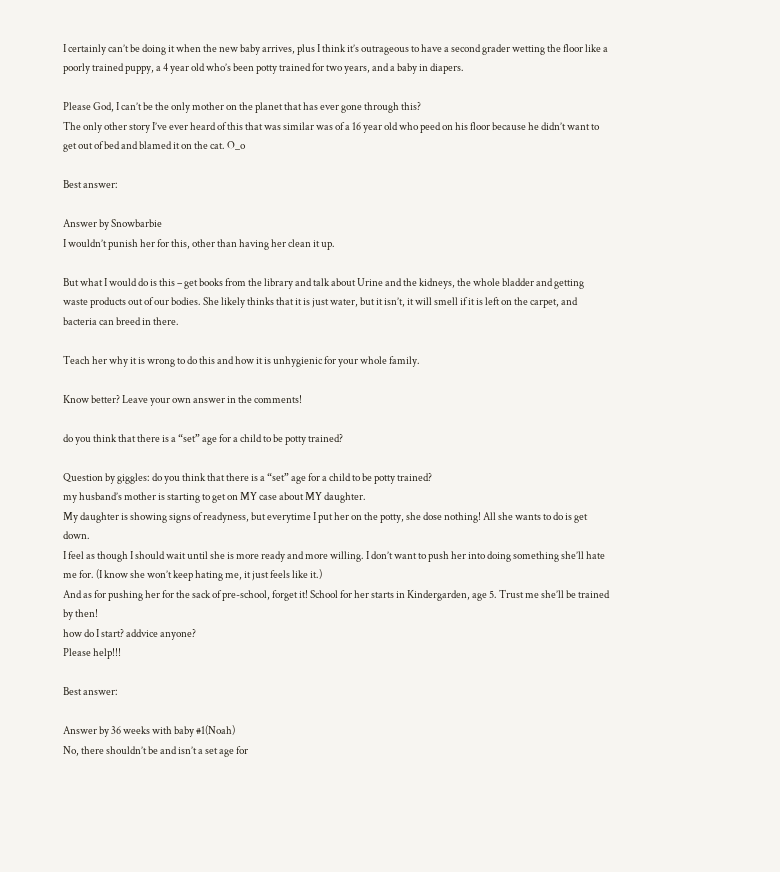I certainly can’t be doing it when the new baby arrives, plus I think it’s outrageous to have a second grader wetting the floor like a poorly trained puppy, a 4 year old who’s been potty trained for two years, and a baby in diapers.

Please God, I can’t be the only mother on the planet that has ever gone through this?
The only other story I’ve ever heard of this that was similar was of a 16 year old who peed on his floor because he didn’t want to get out of bed and blamed it on the cat. O_o

Best answer:

Answer by Snowbarbie
I wouldn’t punish her for this, other than having her clean it up.

But what I would do is this – get books from the library and talk about Urine and the kidneys, the whole bladder and getting waste products out of our bodies. She likely thinks that it is just water, but it isn’t, it will smell if it is left on the carpet, and bacteria can breed in there.

Teach her why it is wrong to do this and how it is unhygienic for your whole family.

Know better? Leave your own answer in the comments!

do you think that there is a “set” age for a child to be potty trained?

Question by giggles: do you think that there is a “set” age for a child to be potty trained?
my husband’s mother is starting to get on MY case about MY daughter.
My daughter is showing signs of readyness, but everytime I put her on the potty, she dose nothing! All she wants to do is get down.
I feel as though I should wait until she is more ready and more willing. I don’t want to push her into doing something she’ll hate me for. (I know she won’t keep hating me, it just feels like it.)
And as for pushing her for the sack of pre-school, forget it! School for her starts in Kindergarden, age 5. Trust me she’ll be trained by then!
how do I start? addvice anyone?
Please help!!!

Best answer:

Answer by 36 weeks with baby #1(Noah)
No, there shouldn’t be and isn’t a set age for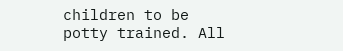children to be potty trained. All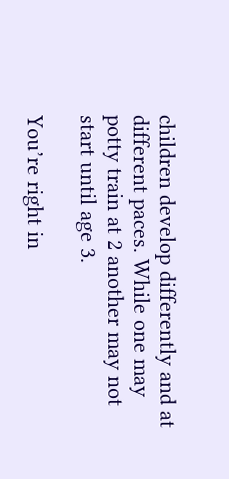children develop differently and at different paces. While one may potty train at 2 another may not start until age 3.

You’re right in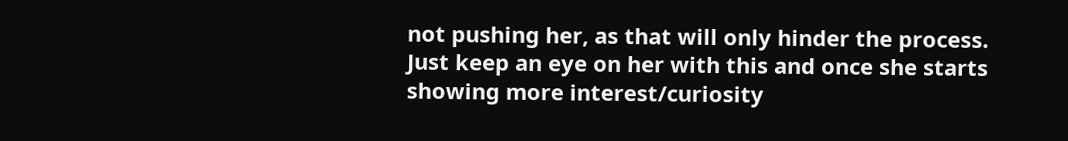not pushing her, as that will only hinder the process. Just keep an eye on her with this and once she starts showing more interest/curiosity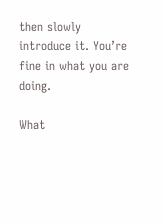then slowly introduce it. You’re fine in what you are doing.

What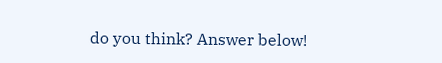do you think? Answer below!